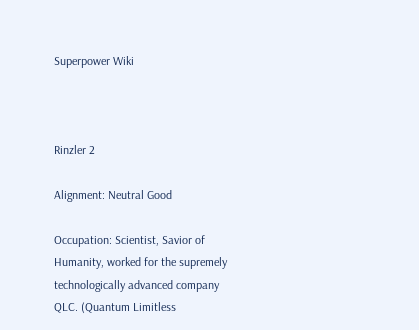Superpower Wiki



Rinzler 2

Alignment: Neutral Good

Occupation: Scientist, Savior of Humanity, worked for the supremely technologically advanced company QLC. (Quantum Limitless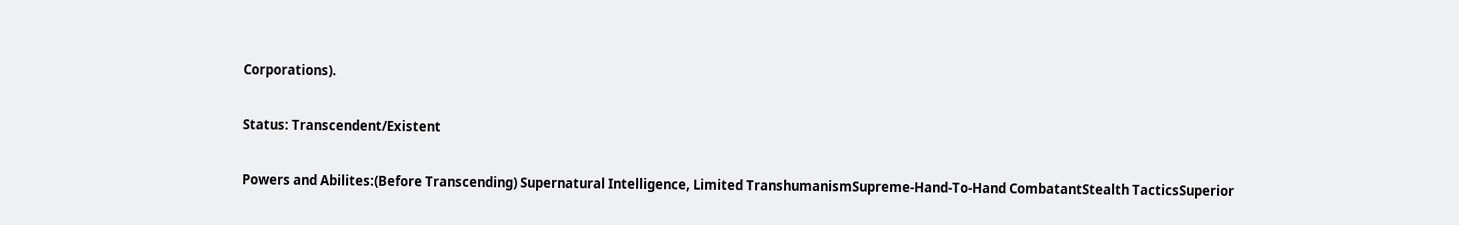Corporations).

Status: Transcendent/Existent

Powers and Abilites:(Before Transcending) Supernatural Intelligence, Limited TranshumanismSupreme-Hand-To-Hand CombatantStealth TacticsSuperior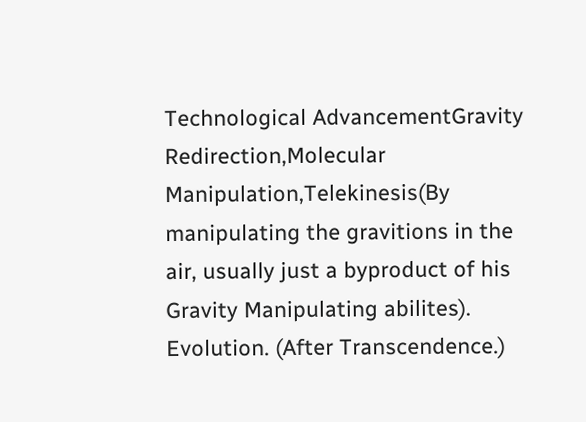Technological AdvancementGravity Redirection,Molecular Manipulation,Telekinesis(By manipulating the gravitions in the air, usually just a byproduct of his Gravity Manipulating abilites). Evolution. (After Transcendence.)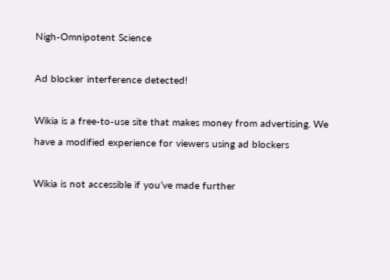Nigh-Omnipotent Science

Ad blocker interference detected!

Wikia is a free-to-use site that makes money from advertising. We have a modified experience for viewers using ad blockers

Wikia is not accessible if you’ve made further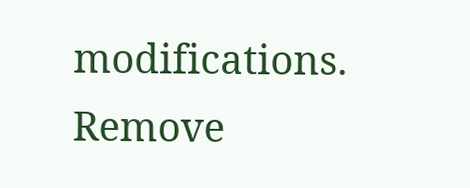modifications. Remove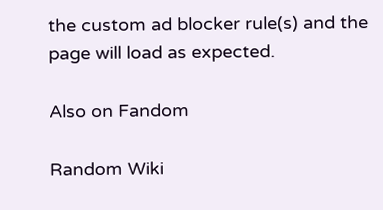the custom ad blocker rule(s) and the page will load as expected.

Also on Fandom

Random Wiki